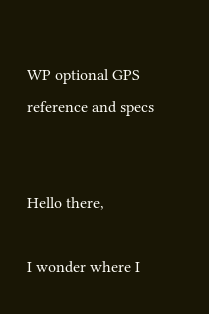WP optional GPS reference and specs


Hello there,

I wonder where I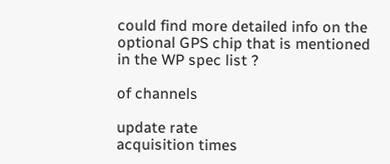could find more detailed info on the optional GPS chip that is mentioned in the WP spec list ?

of channels

update rate
acquisition times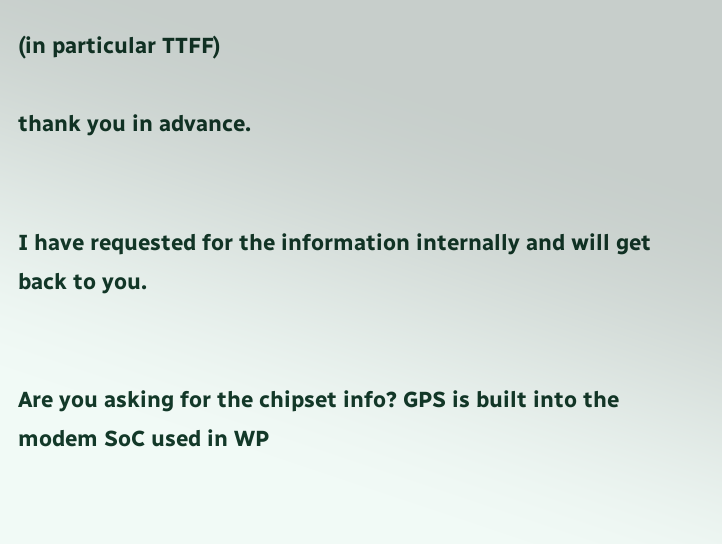(in particular TTFF)

thank you in advance.


I have requested for the information internally and will get back to you.


Are you asking for the chipset info? GPS is built into the modem SoC used in WP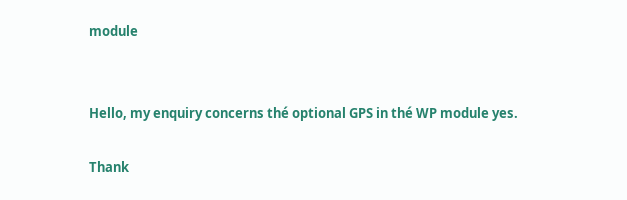module


Hello, my enquiry concerns thé optional GPS in thé WP module yes.

Thank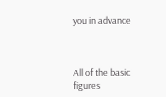you in advance



All of the basic figures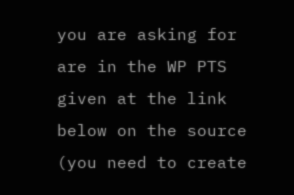you are asking for are in the WP PTS given at the link below on the source (you need to create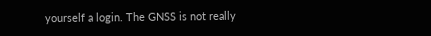yourself a login. The GNSS is not really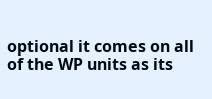optional it comes on all of the WP units as its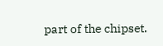part of the chipset.